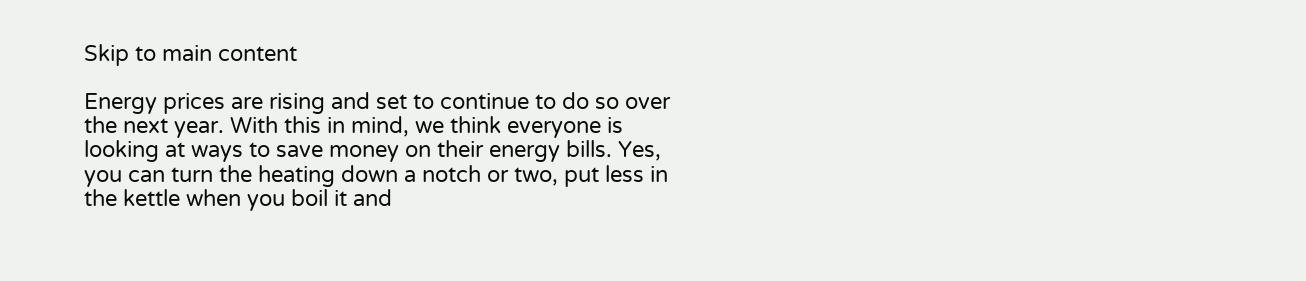Skip to main content

Energy prices are rising and set to continue to do so over the next year. With this in mind, we think everyone is looking at ways to save money on their energy bills. Yes, you can turn the heating down a notch or two, put less in the kettle when you boil it and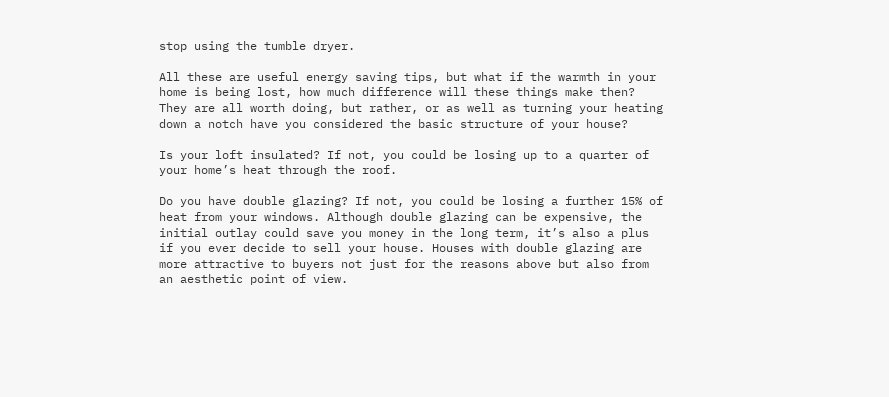stop using the tumble dryer.

All these are useful energy saving tips, but what if the warmth in your home is being lost, how much difference will these things make then? They are all worth doing, but rather, or as well as turning your heating down a notch have you considered the basic structure of your house?

Is your loft insulated? If not, you could be losing up to a quarter of your home’s heat through the roof.

Do you have double glazing? If not, you could be losing a further 15% of heat from your windows. Although double glazing can be expensive, the initial outlay could save you money in the long term, it’s also a plus if you ever decide to sell your house. Houses with double glazing are more attractive to buyers not just for the reasons above but also from an aesthetic point of view.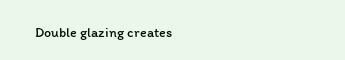Double glazing creates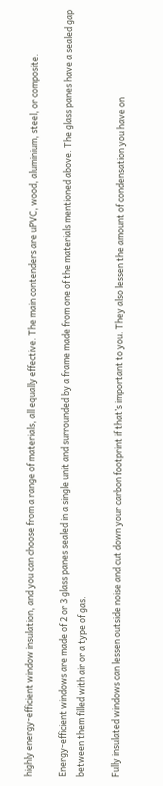highly energy-efficient window insulation, and you can choose from a range of materials, all equally effective. The main contenders are uPVC, wood, aluminium, steel, or composite.

Energy-efficient windows are made of 2 or 3 glass panes sealed in a single unit and surrounded by a frame made from one of the materials mentioned above. The glass panes have a sealed gap between them filled with air or a type of gas.

Fully insulated windows can lessen outside noise and cut down your carbon footprint if that’s important to you. They also lessen the amount of condensation you have on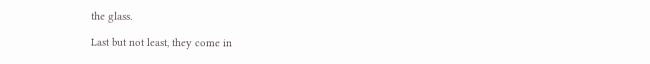the glass.

Last but not least, they come in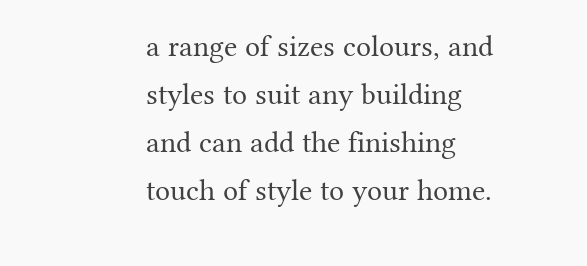a range of sizes colours, and styles to suit any building and can add the finishing touch of style to your home.